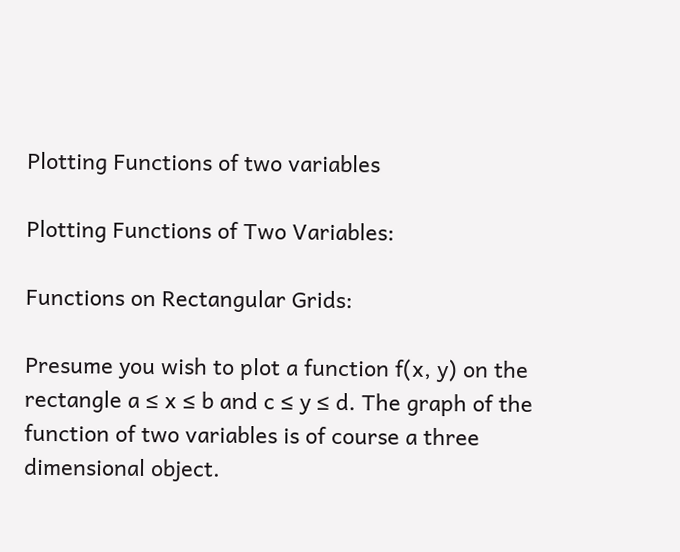Plotting Functions of two variables

Plotting Functions of Two Variables:

Functions on Rectangular Grids:

Presume you wish to plot a function f(x, y) on the rectangle a ≤ x ≤ b and c ≤ y ≤ d. The graph of the function of two variables is of course a three dimensional object.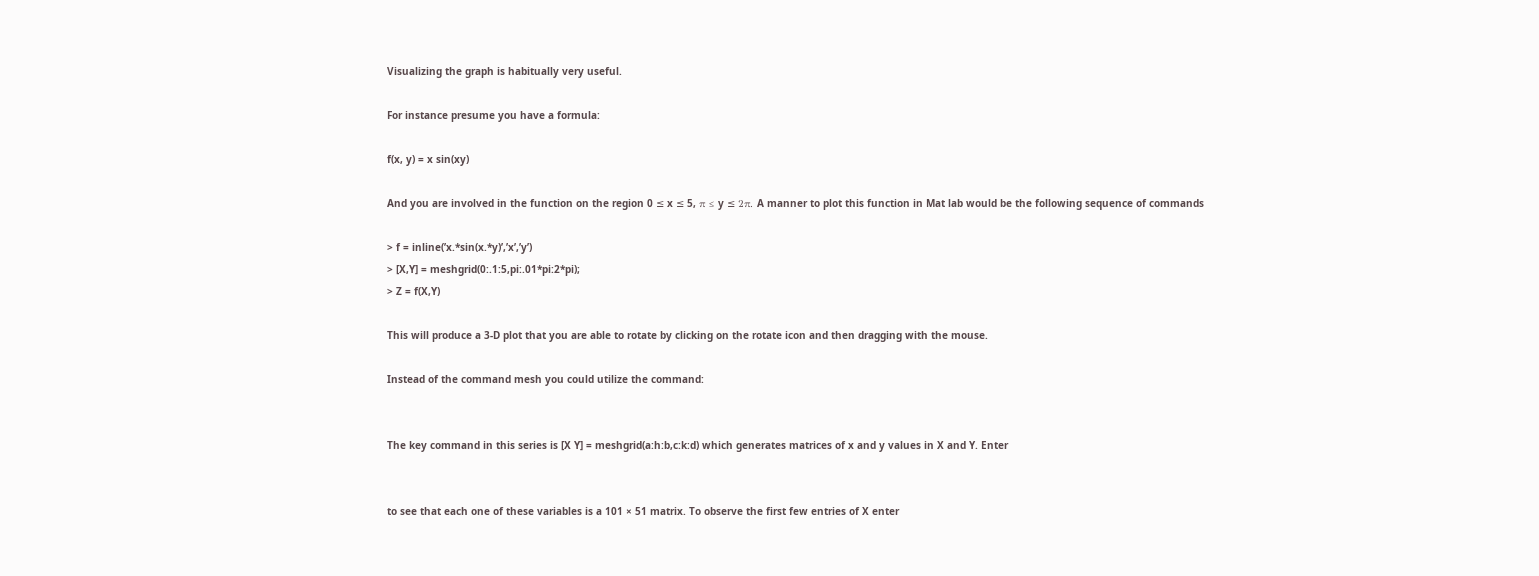Visualizing the graph is habitually very useful.

For instance presume you have a formula:

f(x, y) = x sin(xy)

And you are involved in the function on the region 0 ≤ x ≤ 5, π ≤ y ≤ 2π. A manner to plot this function in Mat lab would be the following sequence of commands

> f = inline(’x.*sin(x.*y)’,’x’,’y’)
> [X,Y] = meshgrid(0:.1:5,pi:.01*pi:2*pi);
> Z = f(X,Y)

This will produce a 3-D plot that you are able to rotate by clicking on the rotate icon and then dragging with the mouse.

Instead of the command mesh you could utilize the command:


The key command in this series is [X Y] = meshgrid(a:h:b,c:k:d) which generates matrices of x and y values in X and Y. Enter


to see that each one of these variables is a 101 × 51 matrix. To observe the first few entries of X enter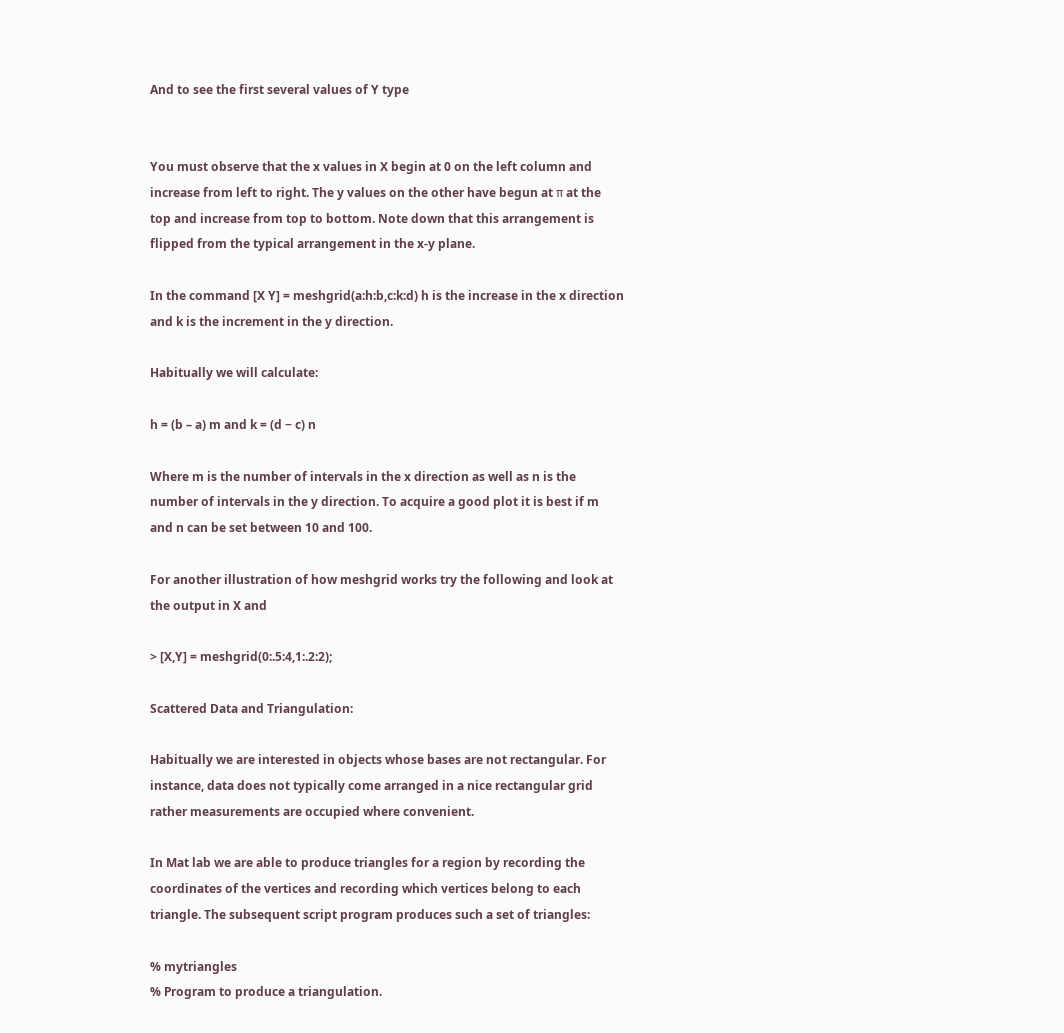And to see the first several values of Y type


You must observe that the x values in X begin at 0 on the left column and increase from left to right. The y values on the other have begun at π at the top and increase from top to bottom. Note down that this arrangement is flipped from the typical arrangement in the x-y plane.

In the command [X Y] = meshgrid(a:h:b,c:k:d) h is the increase in the x direction and k is the increment in the y direction.

Habitually we will calculate:

h = (b – a) m and k = (d − c) n

Where m is the number of intervals in the x direction as well as n is the number of intervals in the y direction. To acquire a good plot it is best if m and n can be set between 10 and 100.

For another illustration of how meshgrid works try the following and look at the output in X and

> [X,Y] = meshgrid(0:.5:4,1:.2:2);

Scattered Data and Triangulation:

Habitually we are interested in objects whose bases are not rectangular. For instance, data does not typically come arranged in a nice rectangular grid rather measurements are occupied where convenient.

In Mat lab we are able to produce triangles for a region by recording the coordinates of the vertices and recording which vertices belong to each triangle. The subsequent script program produces such a set of triangles:

% mytriangles
% Program to produce a triangulation.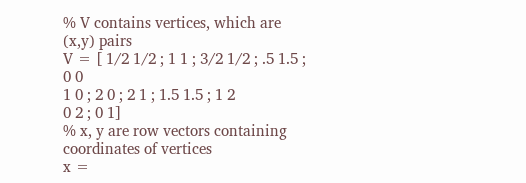% V contains vertices, which are (x,y) pairs
V = [ 1/2 1/2 ; 1 1 ; 3/2 1/2 ; .5 1.5 ; 0 0
1 0 ; 2 0 ; 2 1 ; 1.5 1.5 ; 1 2
0 2 ; 0 1]
% x, y are row vectors containing coordinates of vertices
x =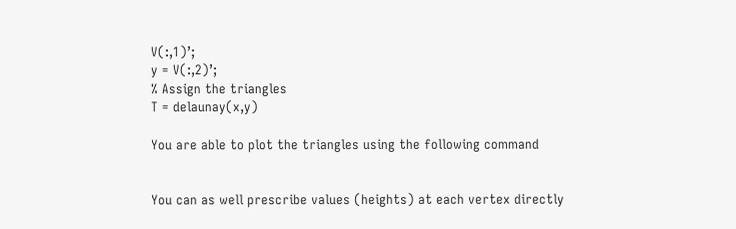V(:,1)’;
y = V(:,2)’;
% Assign the triangles
T = delaunay(x,y)

You are able to plot the triangles using the following command


You can as well prescribe values (heights) at each vertex directly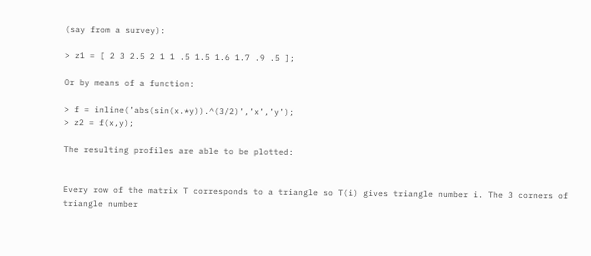(say from a survey):

> z1 = [ 2 3 2.5 2 1 1 .5 1.5 1.6 1.7 .9 .5 ];

Or by means of a function:

> f = inline(’abs(sin(x.*y)).^(3/2)’,’x’,’y’);
> z2 = f(x,y);

The resulting profiles are able to be plotted:


Every row of the matrix T corresponds to a triangle so T(i) gives triangle number i. The 3 corners of triangle number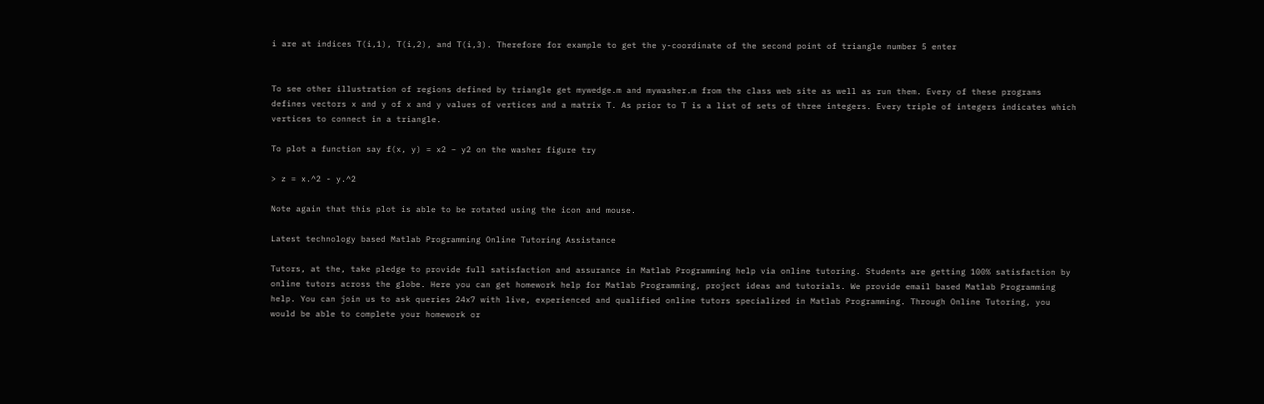i are at indices T(i,1), T(i,2), and T(i,3). Therefore for example to get the y-coordinate of the second point of triangle number 5 enter


To see other illustration of regions defined by triangle get mywedge.m and mywasher.m from the class web site as well as run them. Every of these programs defines vectors x and y of x and y values of vertices and a matrix T. As prior to T is a list of sets of three integers. Every triple of integers indicates which vertices to connect in a triangle.

To plot a function say f(x, y) = x2 − y2 on the washer figure try

> z = x.^2 - y.^2

Note again that this plot is able to be rotated using the icon and mouse.

Latest technology based Matlab Programming Online Tutoring Assistance

Tutors, at the, take pledge to provide full satisfaction and assurance in Matlab Programming help via online tutoring. Students are getting 100% satisfaction by online tutors across the globe. Here you can get homework help for Matlab Programming, project ideas and tutorials. We provide email based Matlab Programming help. You can join us to ask queries 24x7 with live, experienced and qualified online tutors specialized in Matlab Programming. Through Online Tutoring, you would be able to complete your homework or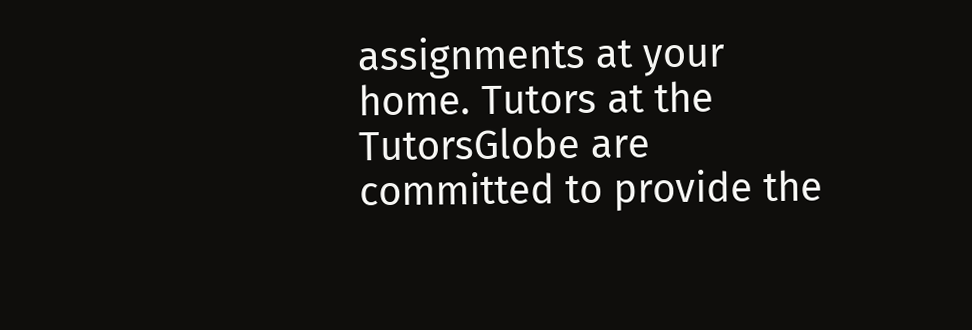assignments at your home. Tutors at the TutorsGlobe are committed to provide the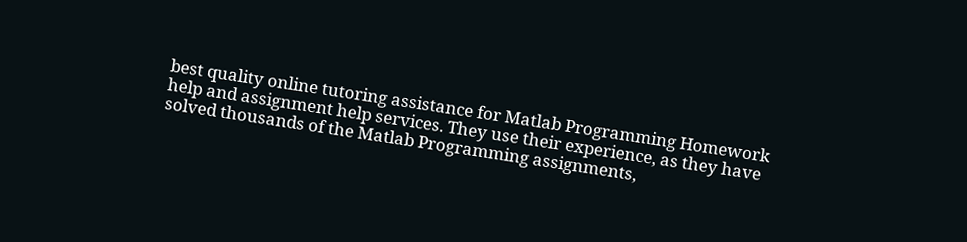best quality online tutoring assistance for Matlab Programming Homework help and assignment help services. They use their experience, as they have solved thousands of the Matlab Programming assignments,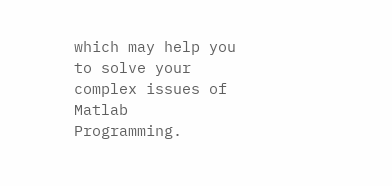which may help you to solve your complex issues of Matlab Programming.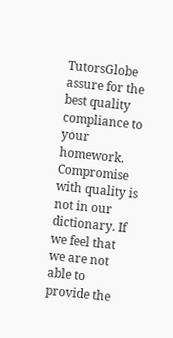TutorsGlobe assure for the best quality compliance to your homework. Compromise with quality is not in our dictionary. If we feel that we are not able to provide the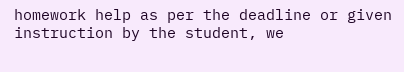homework help as per the deadline or given instruction by the student, we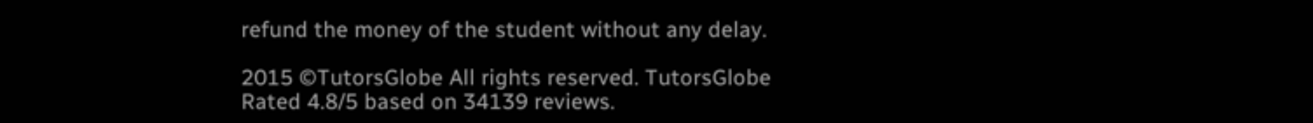refund the money of the student without any delay.

2015 ©TutorsGlobe All rights reserved. TutorsGlobe Rated 4.8/5 based on 34139 reviews.